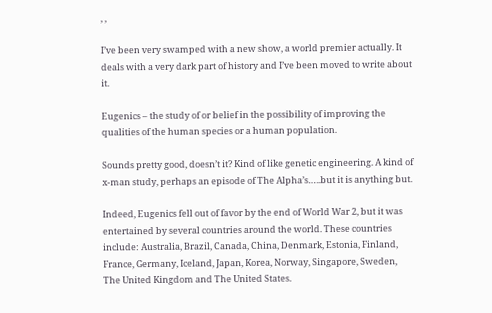, ,

I’ve been very swamped with a new show, a world premier actually. It deals with a very dark part of history and I’ve been moved to write about it.

Eugenics – the study of or belief in the possibility of improving the qualities of the human species or a human population.

Sounds pretty good, doesn’t it? Kind of like genetic engineering. A kind of x-man study, perhaps an episode of The Alpha’s…..but it is anything but.

Indeed, Eugenics fell out of favor by the end of World War 2, but it was entertained by several countries around the world. These countries include: Australia, Brazil, Canada, China, Denmark, Estonia, Finland, France, Germany, Iceland, Japan, Korea, Norway, Singapore, Sweden, The United Kingdom and The United States.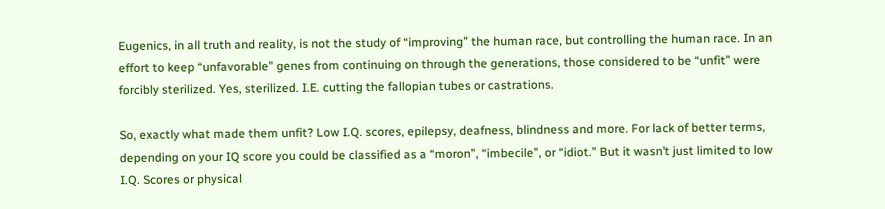Eugenics, in all truth and reality, is not the study of “improving” the human race, but controlling the human race. In an effort to keep “unfavorable” genes from continuing on through the generations, those considered to be “unfit” were forcibly sterilized. Yes, sterilized. I.E. cutting the fallopian tubes or castrations.

So, exactly what made them unfit? Low I.Q. scores, epilepsy, deafness, blindness and more. For lack of better terms, depending on your IQ score you could be classified as a “moron”, “imbecile”, or “idiot.” But it wasn’t just limited to low I.Q. Scores or physical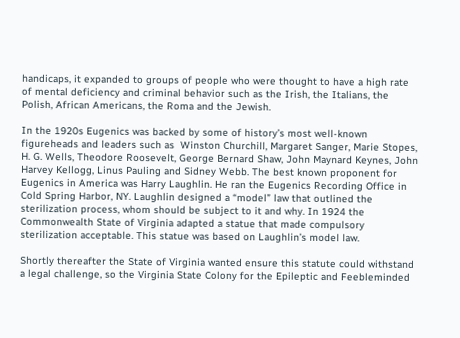handicaps, it expanded to groups of people who were thought to have a high rate of mental deficiency and criminal behavior such as the Irish, the Italians, the Polish, African Americans, the Roma and the Jewish.

In the 1920s Eugenics was backed by some of history’s most well-known figureheads and leaders such as  Winston Churchill, Margaret Sanger, Marie Stopes, H. G. Wells, Theodore Roosevelt, George Bernard Shaw, John Maynard Keynes, John Harvey Kellogg, Linus Pauling and Sidney Webb. The best known proponent for Eugenics in America was Harry Laughlin. He ran the Eugenics Recording Office in Cold Spring Harbor, NY. Laughlin designed a “model” law that outlined the sterilization process, whom should be subject to it and why. In 1924 the Commonwealth State of Virginia adapted a statue that made compulsory sterilization acceptable. This statue was based on Laughlin’s model law.

Shortly thereafter the State of Virginia wanted ensure this statute could withstand a legal challenge, so the Virginia State Colony for the Epileptic and Feebleminded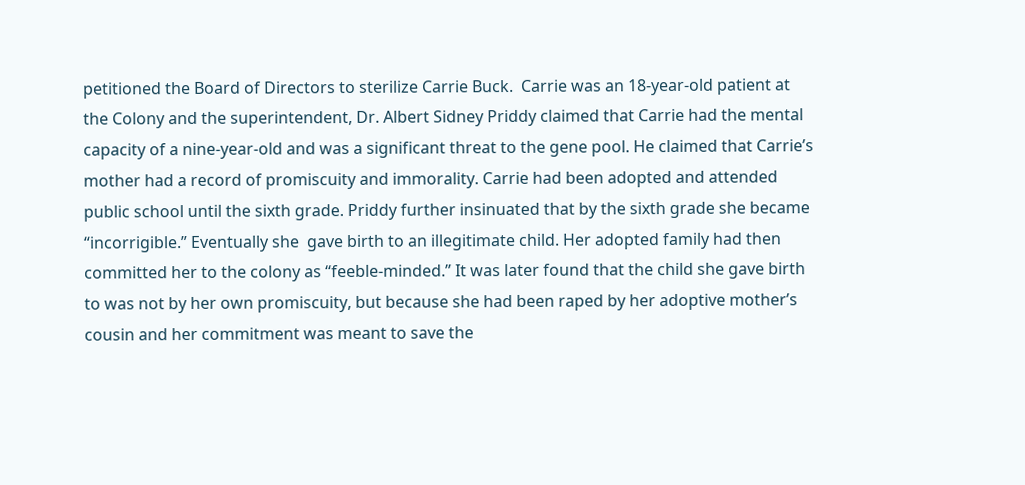petitioned the Board of Directors to sterilize Carrie Buck.  Carrie was an 18-year-old patient at the Colony and the superintendent, Dr. Albert Sidney Priddy claimed that Carrie had the mental capacity of a nine-year-old and was a significant threat to the gene pool. He claimed that Carrie’s mother had a record of promiscuity and immorality. Carrie had been adopted and attended public school until the sixth grade. Priddy further insinuated that by the sixth grade she became “incorrigible.” Eventually she  gave birth to an illegitimate child. Her adopted family had then committed her to the colony as “feeble-minded.” It was later found that the child she gave birth to was not by her own promiscuity, but because she had been raped by her adoptive mother’s cousin and her commitment was meant to save the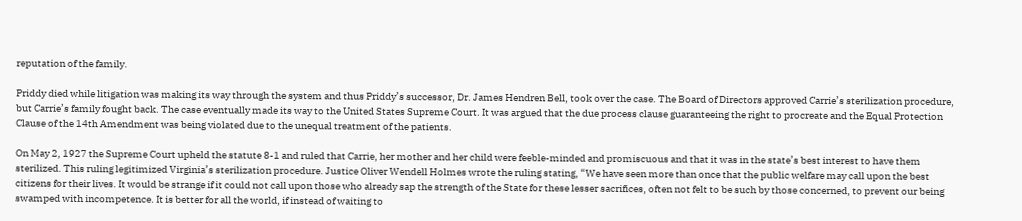reputation of the family.

Priddy died while litigation was making its way through the system and thus Priddy’s successor, Dr. James Hendren Bell, took over the case. The Board of Directors approved Carrie’s sterilization procedure, but Carrie’s family fought back. The case eventually made its way to the United States Supreme Court. It was argued that the due process clause guaranteeing the right to procreate and the Equal Protection Clause of the 14th Amendment was being violated due to the unequal treatment of the patients.

On May 2, 1927 the Supreme Court upheld the statute 8-1 and ruled that Carrie, her mother and her child were feeble-minded and promiscuous and that it was in the state’s best interest to have them sterilized. This ruling legitimized Virginia’s sterilization procedure. Justice Oliver Wendell Holmes wrote the ruling stating, “We have seen more than once that the public welfare may call upon the best citizens for their lives. It would be strange if it could not call upon those who already sap the strength of the State for these lesser sacrifices, often not felt to be such by those concerned, to prevent our being swamped with incompetence. It is better for all the world, if instead of waiting to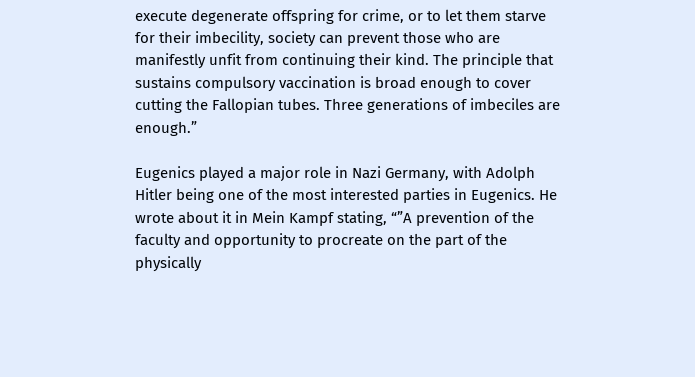execute degenerate offspring for crime, or to let them starve for their imbecility, society can prevent those who are manifestly unfit from continuing their kind. The principle that sustains compulsory vaccination is broad enough to cover cutting the Fallopian tubes. Three generations of imbeciles are enough.”

Eugenics played a major role in Nazi Germany, with Adolph Hitler being one of the most interested parties in Eugenics. He wrote about it in Mein Kampf stating, “”A prevention of the faculty and opportunity to procreate on the part of the physically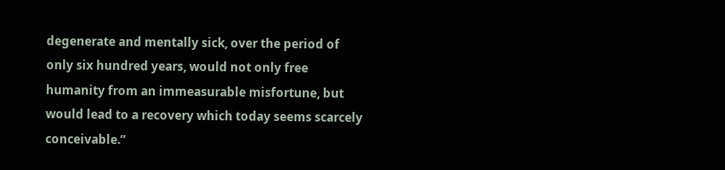degenerate and mentally sick, over the period of only six hundred years, would not only free humanity from an immeasurable misfortune, but would lead to a recovery which today seems scarcely conceivable.”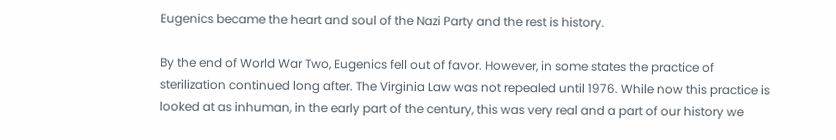Eugenics became the heart and soul of the Nazi Party and the rest is history.

By the end of World War Two, Eugenics fell out of favor. However, in some states the practice of sterilization continued long after. The Virginia Law was not repealed until 1976. While now this practice is looked at as inhuman, in the early part of the century, this was very real and a part of our history we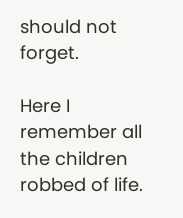should not forget.

Here I remember all the children robbed of life.